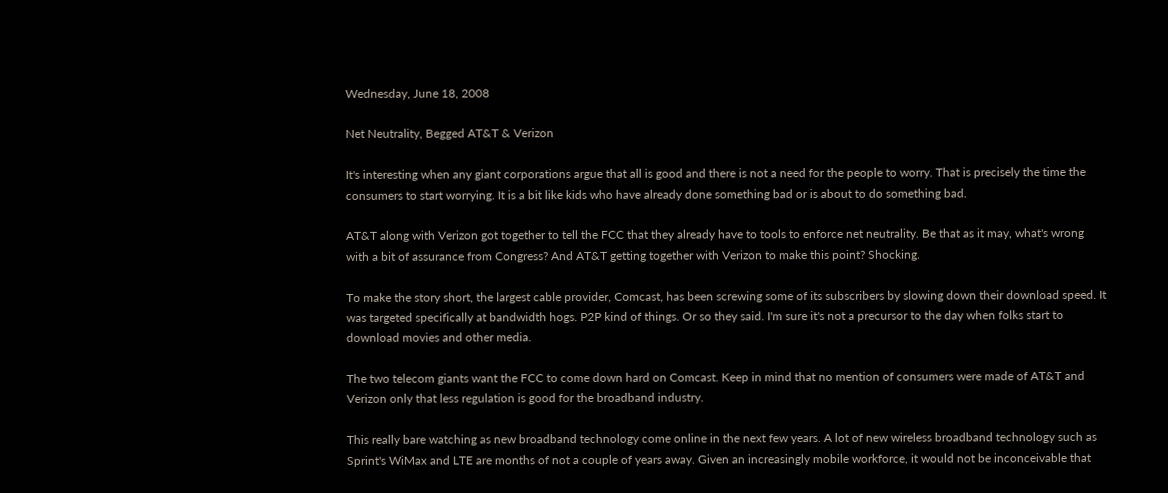Wednesday, June 18, 2008

Net Neutrality, Begged AT&T & Verizon

It's interesting when any giant corporations argue that all is good and there is not a need for the people to worry. That is precisely the time the consumers to start worrying. It is a bit like kids who have already done something bad or is about to do something bad.

AT&T along with Verizon got together to tell the FCC that they already have to tools to enforce net neutrality. Be that as it may, what's wrong with a bit of assurance from Congress? And AT&T getting together with Verizon to make this point? Shocking.

To make the story short, the largest cable provider, Comcast, has been screwing some of its subscribers by slowing down their download speed. It was targeted specifically at bandwidth hogs. P2P kind of things. Or so they said. I'm sure it's not a precursor to the day when folks start to download movies and other media.

The two telecom giants want the FCC to come down hard on Comcast. Keep in mind that no mention of consumers were made of AT&T and Verizon only that less regulation is good for the broadband industry.

This really bare watching as new broadband technology come online in the next few years. A lot of new wireless broadband technology such as Sprint's WiMax and LTE are months of not a couple of years away. Given an increasingly mobile workforce, it would not be inconceivable that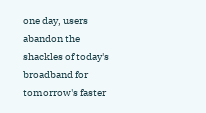one day, users abandon the shackles of today's broadband for tomorrow's faster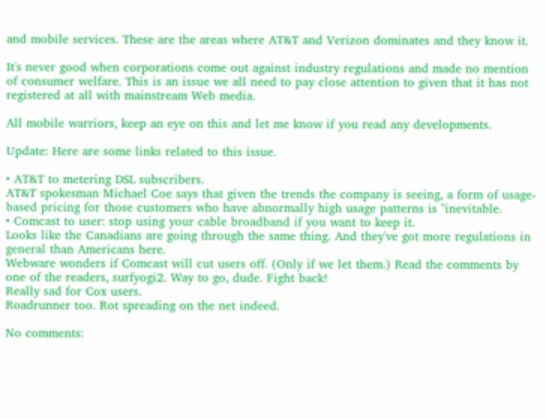and mobile services. These are the areas where AT&T and Verizon dominates and they know it.

It's never good when corporations come out against industry regulations and made no mention of consumer welfare. This is an issue we all need to pay close attention to given that it has not registered at all with mainstream Web media.

All mobile warriors, keep an eye on this and let me know if you read any developments.

Update: Here are some links related to this issue.

• AT&T to metering DSL subscribers.
AT&T spokesman Michael Coe says that given the trends the company is seeing, a form of usage-based pricing for those customers who have abnormally high usage patterns is "inevitable.
• Comcast to user: stop using your cable broadband if you want to keep it.
Looks like the Canadians are going through the same thing. And they've got more regulations in general than Americans here.
Webware wonders if Comcast will cut users off. (Only if we let them.) Read the comments by one of the readers, surfyogi2. Way to go, dude. Fight back!
Really sad for Cox users.
Roadrunner too. Rot spreading on the net indeed.

No comments: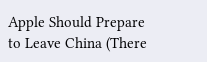Apple Should Prepare to Leave China (There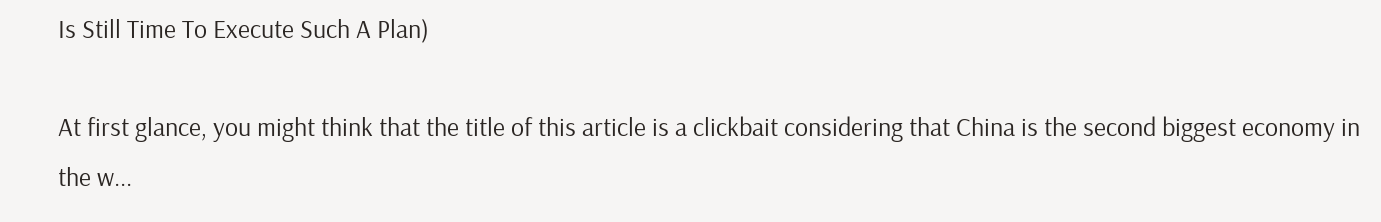Is Still Time To Execute Such A Plan)

At first glance, you might think that the title of this article is a clickbait considering that China is the second biggest economy in the w...